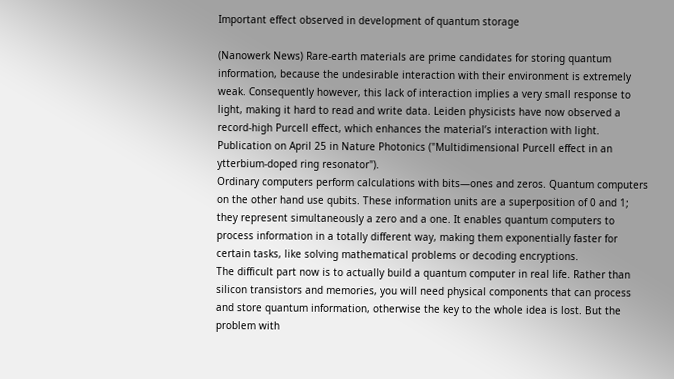Important effect observed in development of quantum storage

(Nanowerk News) Rare-earth materials are prime candidates for storing quantum information, because the undesirable interaction with their environment is extremely weak. Consequently however, this lack of interaction implies a very small response to light, making it hard to read and write data. Leiden physicists have now observed a record-high Purcell effect, which enhances the material’s interaction with light. Publication on April 25 in Nature Photonics ("Multidimensional Purcell effect in an ytterbium-doped ring resonator").
Ordinary computers perform calculations with bits—ones and zeros. Quantum computers on the other hand use qubits. These information units are a superposition of 0 and 1; they represent simultaneously a zero and a one. It enables quantum computers to process information in a totally different way, making them exponentially faster for certain tasks, like solving mathematical problems or decoding encryptions.
The difficult part now is to actually build a quantum computer in real life. Rather than silicon transistors and memories, you will need physical components that can process and store quantum information, otherwise the key to the whole idea is lost. But the problem with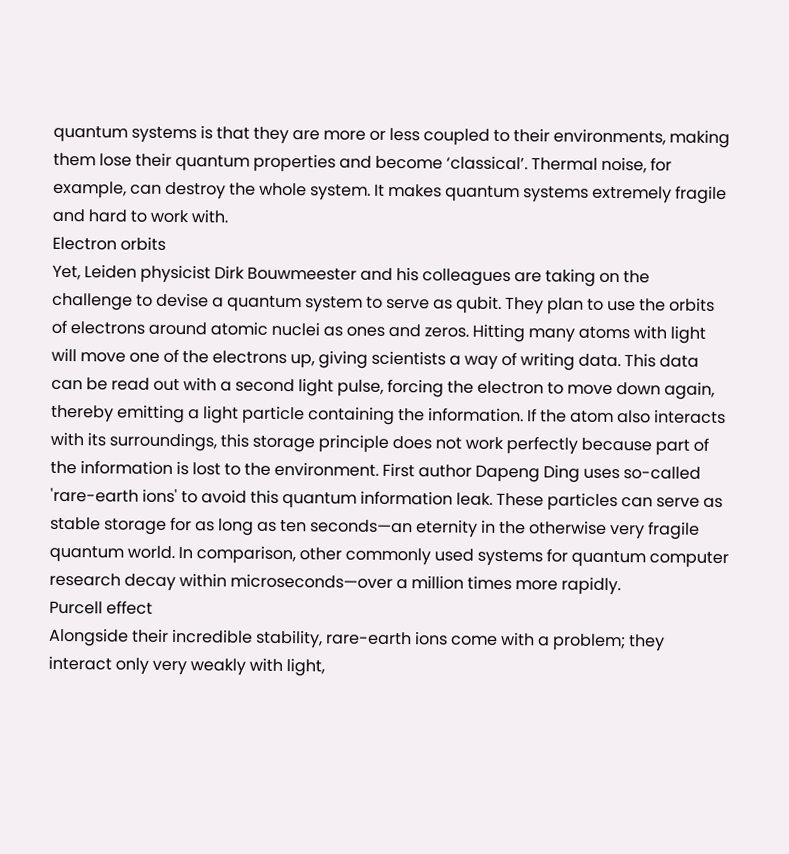quantum systems is that they are more or less coupled to their environments, making them lose their quantum properties and become ‘classical’. Thermal noise, for example, can destroy the whole system. It makes quantum systems extremely fragile and hard to work with.
Electron orbits
Yet, Leiden physicist Dirk Bouwmeester and his colleagues are taking on the challenge to devise a quantum system to serve as qubit. They plan to use the orbits of electrons around atomic nuclei as ones and zeros. Hitting many atoms with light will move one of the electrons up, giving scientists a way of writing data. This data can be read out with a second light pulse, forcing the electron to move down again, thereby emitting a light particle containing the information. If the atom also interacts with its surroundings, this storage principle does not work perfectly because part of the information is lost to the environment. First author Dapeng Ding uses so-called 'rare-earth ions' to avoid this quantum information leak. These particles can serve as stable storage for as long as ten seconds—an eternity in the otherwise very fragile quantum world. In comparison, other commonly used systems for quantum computer research decay within microseconds—over a million times more rapidly.
Purcell effect
Alongside their incredible stability, rare-earth ions come with a problem; they interact only very weakly with light,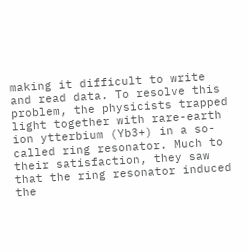making it difficult to write and read data. To resolve this problem, the physicists trapped light together with rare-earth ion ytterbium (Yb3+) in a so-called ring resonator. Much to their satisfaction, they saw that the ring resonator induced the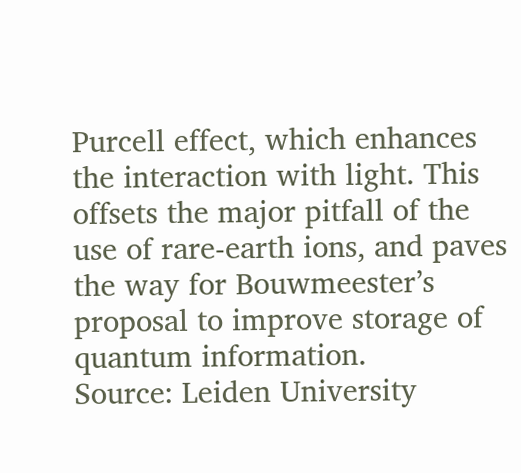Purcell effect, which enhances the interaction with light. This offsets the major pitfall of the use of rare-earth ions, and paves the way for Bouwmeester’s proposal to improve storage of quantum information.
Source: Leiden University